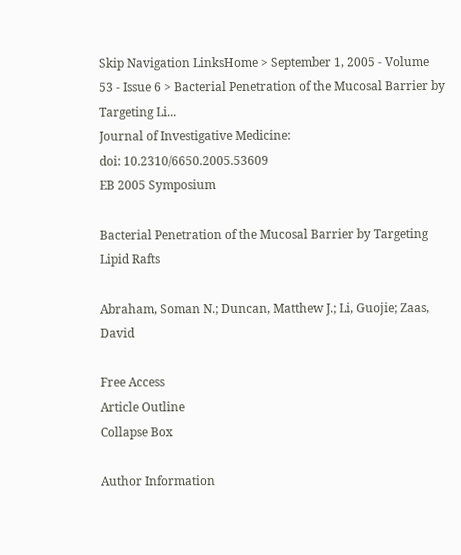Skip Navigation LinksHome > September 1, 2005 - Volume 53 - Issue 6 > Bacterial Penetration of the Mucosal Barrier by Targeting Li...
Journal of Investigative Medicine:
doi: 10.2310/6650.2005.53609
EB 2005 Symposium

Bacterial Penetration of the Mucosal Barrier by Targeting Lipid Rafts

Abraham, Soman N.; Duncan, Matthew J.; Li, Guojie; Zaas, David

Free Access
Article Outline
Collapse Box

Author Information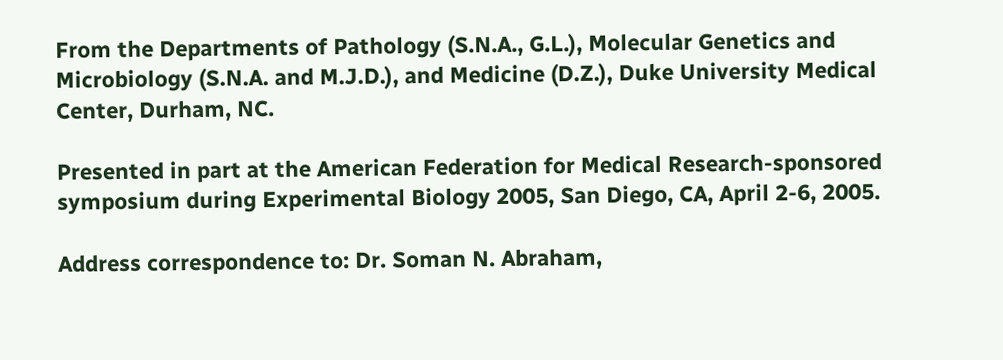From the Departments of Pathology (S.N.A., G.L.), Molecular Genetics and Microbiology (S.N.A. and M.J.D.), and Medicine (D.Z.), Duke University Medical Center, Durham, NC.

Presented in part at the American Federation for Medical Research‐sponsored symposium during Experimental Biology 2005, San Diego, CA, April 2‐6, 2005.

Address correspondence to: Dr. Soman N. Abraham,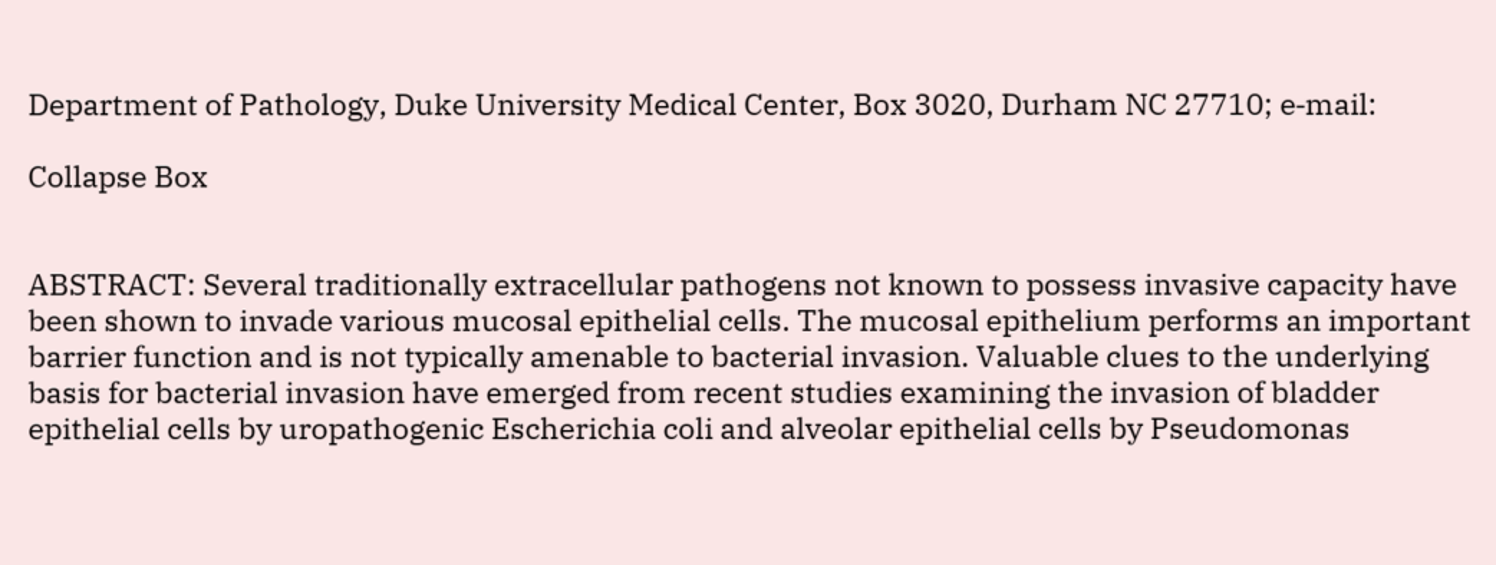Department of Pathology, Duke University Medical Center, Box 3020, Durham NC 27710; e‐mail:

Collapse Box


ABSTRACT: Several traditionally extracellular pathogens not known to possess invasive capacity have been shown to invade various mucosal epithelial cells. The mucosal epithelium performs an important barrier function and is not typically amenable to bacterial invasion. Valuable clues to the underlying basis for bacterial invasion have emerged from recent studies examining the invasion of bladder epithelial cells by uropathogenic Escherichia coli and alveolar epithelial cells by Pseudomonas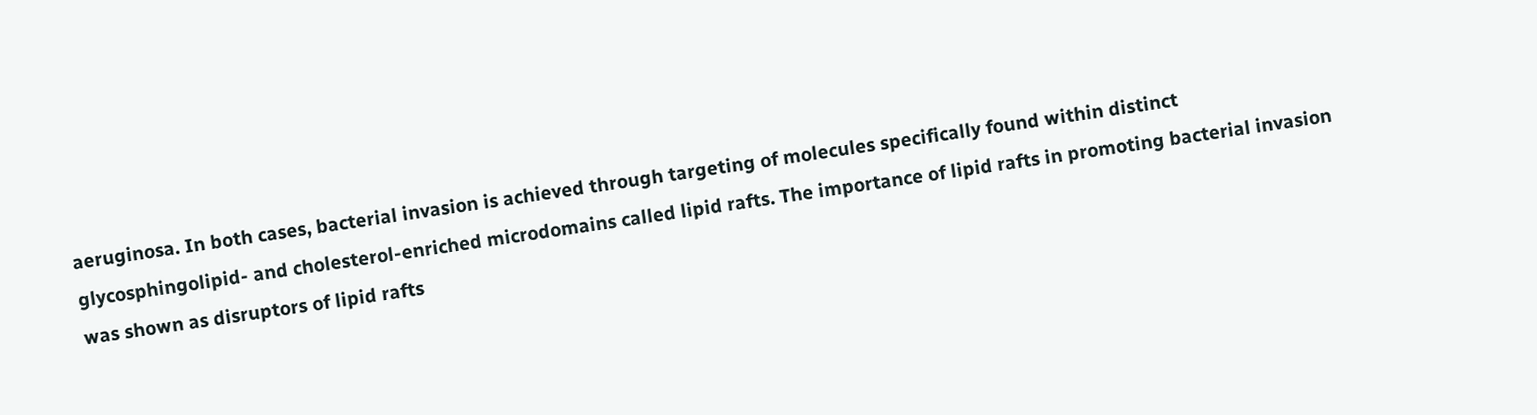aeruginosa. In both cases, bacterial invasion is achieved through targeting of molecules specifically found within distinct glycosphingolipid‐ and cholesterol‐enriched microdomains called lipid rafts. The importance of lipid rafts in promoting bacterial invasion was shown as disruptors of lipid rafts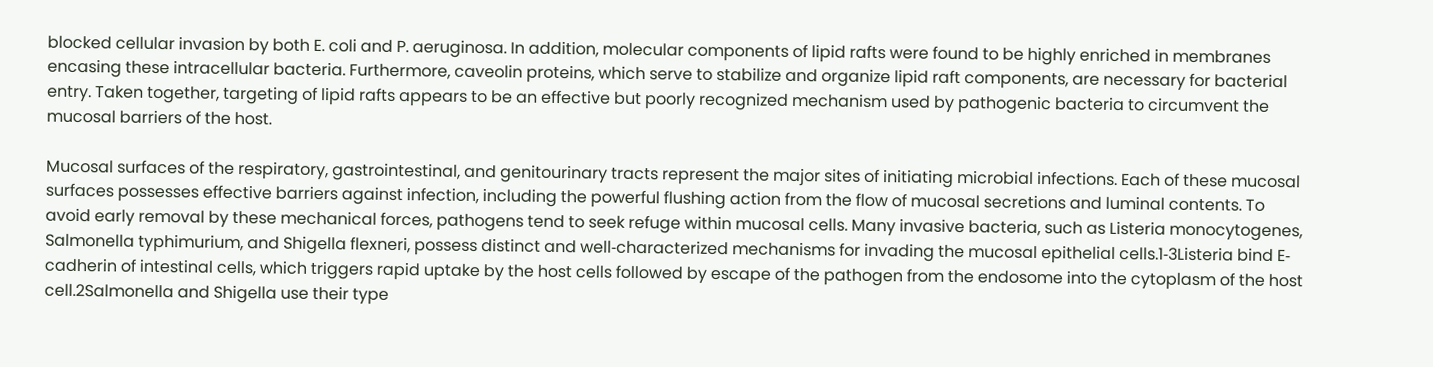blocked cellular invasion by both E. coli and P. aeruginosa. In addition, molecular components of lipid rafts were found to be highly enriched in membranes encasing these intracellular bacteria. Furthermore, caveolin proteins, which serve to stabilize and organize lipid raft components, are necessary for bacterial entry. Taken together, targeting of lipid rafts appears to be an effective but poorly recognized mechanism used by pathogenic bacteria to circumvent the mucosal barriers of the host.

Mucosal surfaces of the respiratory, gastrointestinal, and genitourinary tracts represent the major sites of initiating microbial infections. Each of these mucosal surfaces possesses effective barriers against infection, including the powerful flushing action from the flow of mucosal secretions and luminal contents. To avoid early removal by these mechanical forces, pathogens tend to seek refuge within mucosal cells. Many invasive bacteria, such as Listeria monocytogenes, Salmonella typhimurium, and Shigella flexneri, possess distinct and well‐characterized mechanisms for invading the mucosal epithelial cells.1‐3Listeria bind E‐cadherin of intestinal cells, which triggers rapid uptake by the host cells followed by escape of the pathogen from the endosome into the cytoplasm of the host cell.2Salmonella and Shigella use their type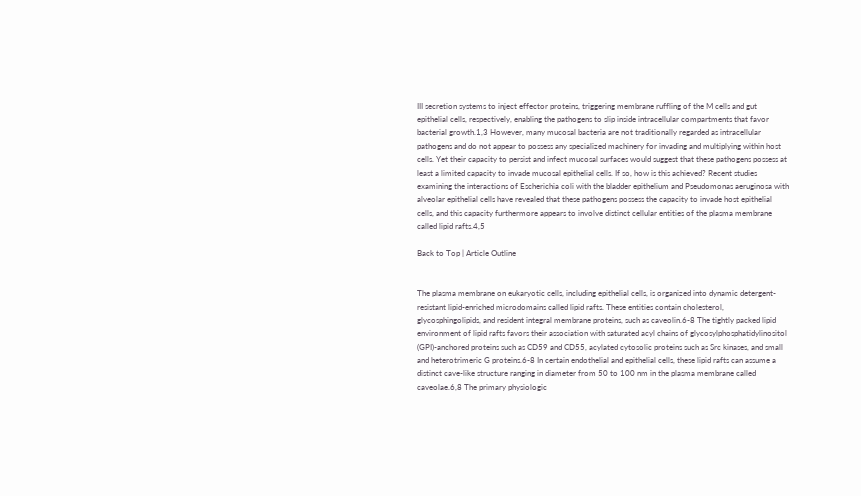III secretion systems to inject effector proteins, triggering membrane ruffling of the M cells and gut epithelial cells, respectively, enabling the pathogens to slip inside intracellular compartments that favor bacterial growth.1,3 However, many mucosal bacteria are not traditionally regarded as intracellular pathogens and do not appear to possess any specialized machinery for invading and multiplying within host cells. Yet their capacity to persist and infect mucosal surfaces would suggest that these pathogens possess at least a limited capacity to invade mucosal epithelial cells. If so, how is this achieved? Recent studies examining the interactions of Escherichia coli with the bladder epithelium and Pseudomonas aeruginosa with alveolar epithelial cells have revealed that these pathogens possess the capacity to invade host epithelial cells, and this capacity furthermore appears to involve distinct cellular entities of the plasma membrane called lipid rafts.4,5

Back to Top | Article Outline


The plasma membrane on eukaryotic cells, including epithelial cells, is organized into dynamic detergent‐resistant lipid‐enriched microdomains called lipid rafts. These entities contain cholesterol, glycosphingolipids, and resident integral membrane proteins, such as caveolin.6‐8 The tightly packed lipid environment of lipid rafts favors their association with saturated acyl chains of glycosylphosphatidylinositol (GPI)‐anchored proteins such as CD59 and CD55, acylated cytosolic proteins such as Src kinases, and small and heterotrimeric G proteins.6‐8 In certain endothelial and epithelial cells, these lipid rafts can assume a distinct cave‐like structure ranging in diameter from 50 to 100 nm in the plasma membrane called caveolae.6,8 The primary physiologic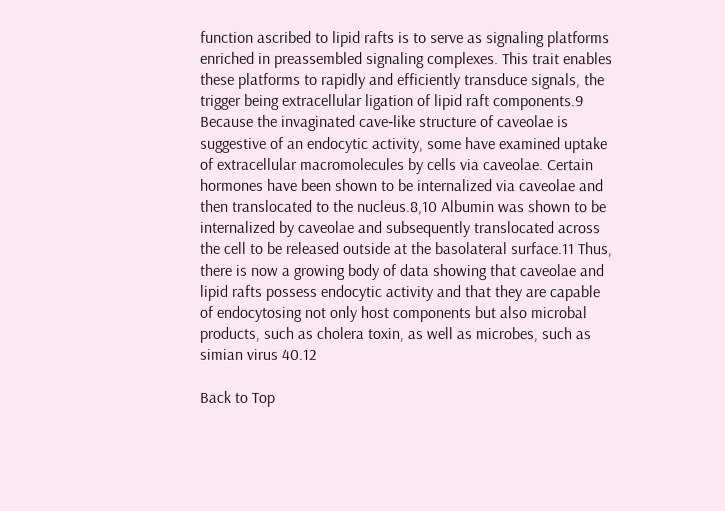function ascribed to lipid rafts is to serve as signaling platforms enriched in preassembled signaling complexes. This trait enables these platforms to rapidly and efficiently transduce signals, the trigger being extracellular ligation of lipid raft components.9 Because the invaginated cave‐like structure of caveolae is suggestive of an endocytic activity, some have examined uptake of extracellular macromolecules by cells via caveolae. Certain hormones have been shown to be internalized via caveolae and then translocated to the nucleus.8,10 Albumin was shown to be internalized by caveolae and subsequently translocated across the cell to be released outside at the basolateral surface.11 Thus, there is now a growing body of data showing that caveolae and lipid rafts possess endocytic activity and that they are capable of endocytosing not only host components but also microbal products, such as cholera toxin, as well as microbes, such as simian virus 40.12

Back to Top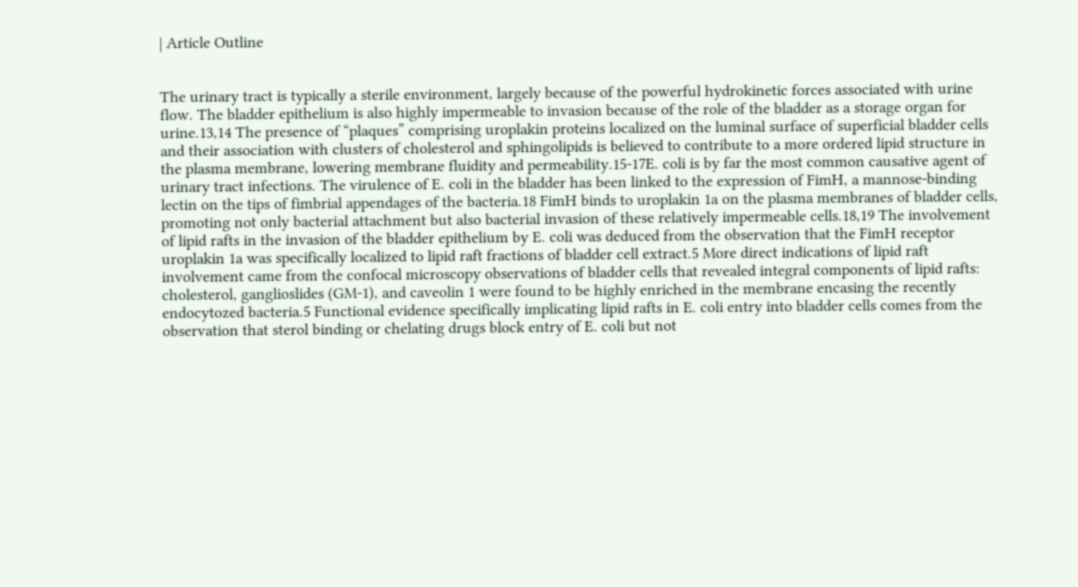| Article Outline


The urinary tract is typically a sterile environment, largely because of the powerful hydrokinetic forces associated with urine flow. The bladder epithelium is also highly impermeable to invasion because of the role of the bladder as a storage organ for urine.13,14 The presence of “plaques” comprising uroplakin proteins localized on the luminal surface of superficial bladder cells and their association with clusters of cholesterol and sphingolipids is believed to contribute to a more ordered lipid structure in the plasma membrane, lowering membrane fluidity and permeability.15‐17E. coli is by far the most common causative agent of urinary tract infections. The virulence of E. coli in the bladder has been linked to the expression of FimH, a mannose‐binding lectin on the tips of fimbrial appendages of the bacteria.18 FimH binds to uroplakin 1a on the plasma membranes of bladder cells, promoting not only bacterial attachment but also bacterial invasion of these relatively impermeable cells.18,19 The involvement of lipid rafts in the invasion of the bladder epithelium by E. coli was deduced from the observation that the FimH receptor uroplakin 1a was specifically localized to lipid raft fractions of bladder cell extract.5 More direct indications of lipid raft involvement came from the confocal microscopy observations of bladder cells that revealed integral components of lipid rafts: cholesterol, ganglioslides (GM‐1), and caveolin 1 were found to be highly enriched in the membrane encasing the recently endocytozed bacteria.5 Functional evidence specifically implicating lipid rafts in E. coli entry into bladder cells comes from the observation that sterol binding or chelating drugs block entry of E. coli but not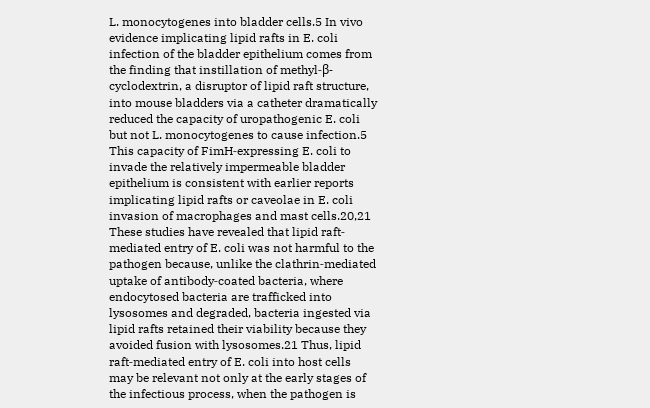L. monocytogenes into bladder cells.5 In vivo evidence implicating lipid rafts in E. coli infection of the bladder epithelium comes from the finding that instillation of methyl‐β‐cyclodextrin, a disruptor of lipid raft structure, into mouse bladders via a catheter dramatically reduced the capacity of uropathogenic E. coli but not L. monocytogenes to cause infection.5 This capacity of FimH‐expressing E. coli to invade the relatively impermeable bladder epithelium is consistent with earlier reports implicating lipid rafts or caveolae in E. coli invasion of macrophages and mast cells.20,21 These studies have revealed that lipid raft‐ mediated entry of E. coli was not harmful to the pathogen because, unlike the clathrin‐mediated uptake of antibody‐coated bacteria, where endocytosed bacteria are trafficked into lysosomes and degraded, bacteria ingested via lipid rafts retained their viability because they avoided fusion with lysosomes.21 Thus, lipid raft‐mediated entry of E. coli into host cells may be relevant not only at the early stages of the infectious process, when the pathogen is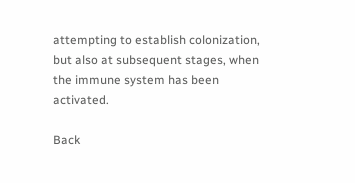attempting to establish colonization, but also at subsequent stages, when the immune system has been activated.

Back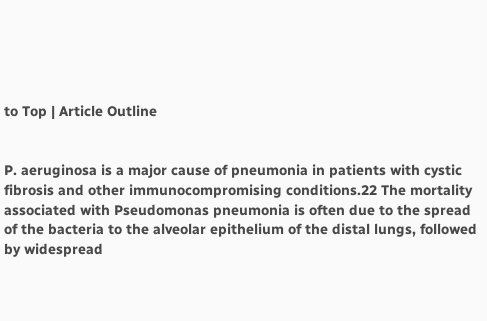to Top | Article Outline


P. aeruginosa is a major cause of pneumonia in patients with cystic fibrosis and other immunocompromising conditions.22 The mortality associated with Pseudomonas pneumonia is often due to the spread of the bacteria to the alveolar epithelium of the distal lungs, followed by widespread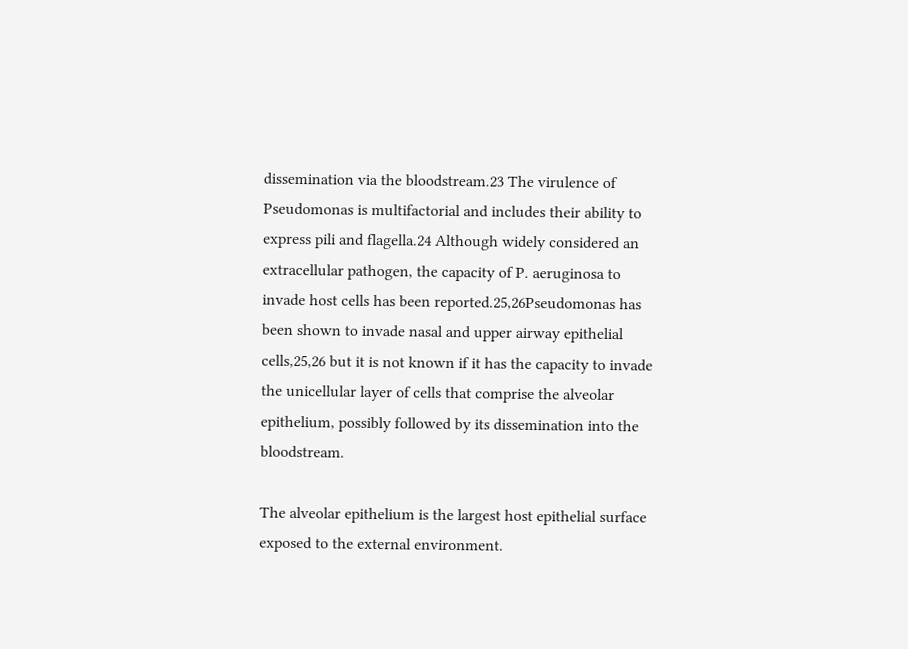dissemination via the bloodstream.23 The virulence of Pseudomonas is multifactorial and includes their ability to express pili and flagella.24 Although widely considered an extracellular pathogen, the capacity of P. aeruginosa to invade host cells has been reported.25,26Pseudomonas has been shown to invade nasal and upper airway epithelial cells,25,26 but it is not known if it has the capacity to invade the unicellular layer of cells that comprise the alveolar epithelium, possibly followed by its dissemination into the bloodstream.

The alveolar epithelium is the largest host epithelial surface exposed to the external environment.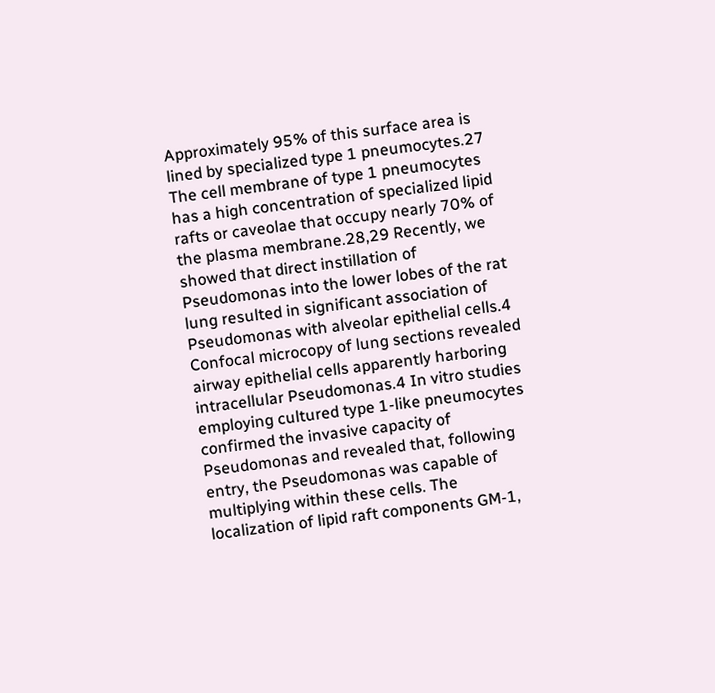Approximately 95% of this surface area is lined by specialized type 1 pneumocytes.27 The cell membrane of type 1 pneumocytes has a high concentration of specialized lipid rafts or caveolae that occupy nearly 70% of the plasma membrane.28,29 Recently, we showed that direct instillation of Pseudomonas into the lower lobes of the rat lung resulted in significant association of Pseudomonas with alveolar epithelial cells.4 Confocal microcopy of lung sections revealed airway epithelial cells apparently harboring intracellular Pseudomonas.4 In vitro studies employing cultured type 1‐like pneumocytes confirmed the invasive capacity of Pseudomonas and revealed that, following entry, the Pseudomonas was capable of multiplying within these cells. The localization of lipid raft components GM‐1,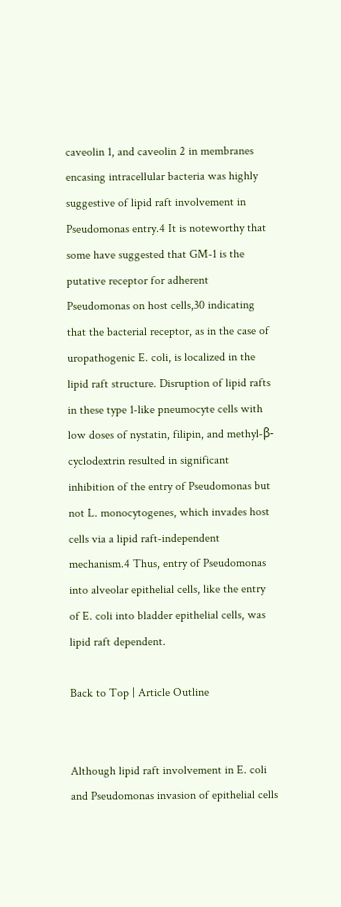caveolin 1, and caveolin 2 in membranes encasing intracellular bacteria was highly suggestive of lipid raft involvement in Pseudomonas entry.4 It is noteworthy that some have suggested that GM‐1 is the putative receptor for adherent Pseudomonas on host cells,30 indicating that the bacterial receptor, as in the case of uropathogenic E. coli, is localized in the lipid raft structure. Disruption of lipid rafts in these type 1‐like pneumocyte cells with low doses of nystatin, filipin, and methyl‐β‐cyclodextrin resulted in significant inhibition of the entry of Pseudomonas but not L. monocytogenes, which invades host cells via a lipid raft‐independent mechanism.4 Thus, entry of Pseudomonas into alveolar epithelial cells, like the entry of E. coli into bladder epithelial cells, was lipid raft dependent.

Back to Top | Article Outline


Although lipid raft involvement in E. coli and Pseudomonas invasion of epithelial cells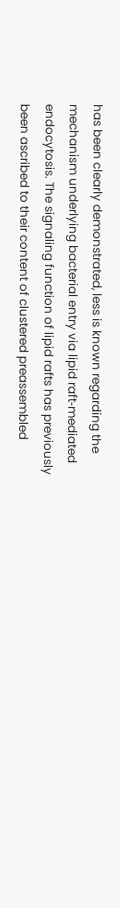has been clearly demonstrated, less is known regarding the mechanism underlying bacterial entry via lipid raft‐mediated endocytosis. The signaling function of lipid rafts has previously been ascribed to their content of clustered preassembled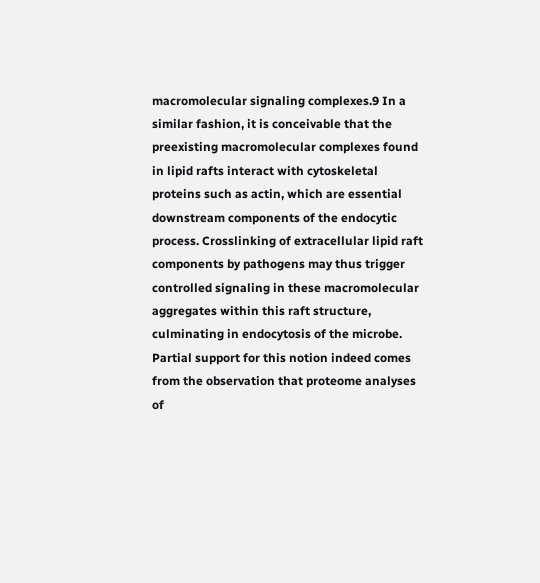macromolecular signaling complexes.9 In a similar fashion, it is conceivable that the preexisting macromolecular complexes found in lipid rafts interact with cytoskeletal proteins such as actin, which are essential downstream components of the endocytic process. Crosslinking of extracellular lipid raft components by pathogens may thus trigger controlled signaling in these macromolecular aggregates within this raft structure, culminating in endocytosis of the microbe. Partial support for this notion indeed comes from the observation that proteome analyses of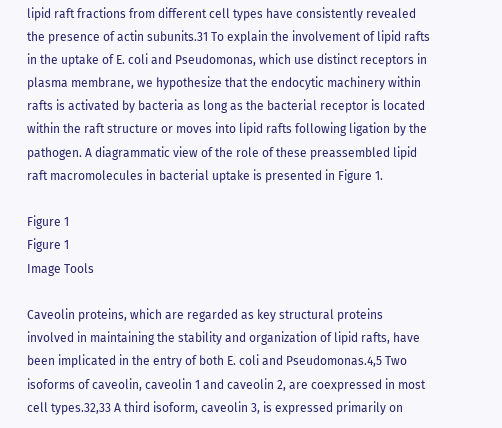lipid raft fractions from different cell types have consistently revealed the presence of actin subunits.31 To explain the involvement of lipid rafts in the uptake of E. coli and Pseudomonas, which use distinct receptors in plasma membrane, we hypothesize that the endocytic machinery within rafts is activated by bacteria as long as the bacterial receptor is located within the raft structure or moves into lipid rafts following ligation by the pathogen. A diagrammatic view of the role of these preassembled lipid raft macromolecules in bacterial uptake is presented in Figure 1.

Figure 1
Figure 1
Image Tools

Caveolin proteins, which are regarded as key structural proteins involved in maintaining the stability and organization of lipid rafts, have been implicated in the entry of both E. coli and Pseudomonas.4,5 Two isoforms of caveolin, caveolin 1 and caveolin 2, are coexpressed in most cell types.32,33 A third isoform, caveolin 3, is expressed primarily on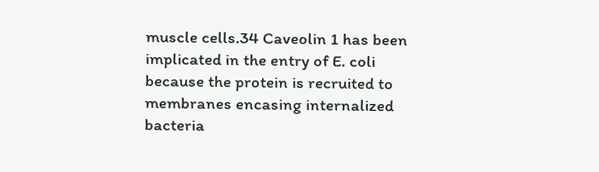muscle cells.34 Caveolin 1 has been implicated in the entry of E. coli because the protein is recruited to membranes encasing internalized bacteria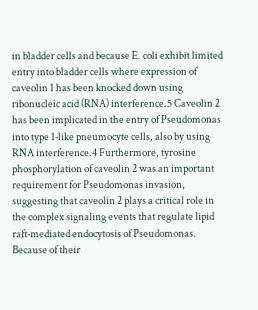in bladder cells and because E. coli exhibit limited entry into bladder cells where expression of caveolin 1 has been knocked down using ribonucleic acid (RNA) interference.5 Caveolin 2 has been implicated in the entry of Pseudomonas into type 1‐like pneumocyte cells, also by using RNA interference.4 Furthermore, tyrosine phosphorylation of caveolin 2 was an important requirement for Pseudomonas invasion, suggesting that caveolin 2 plays a critical role in the complex signaling events that regulate lipid raft‐mediated endocytosis of Pseudomonas. Because of their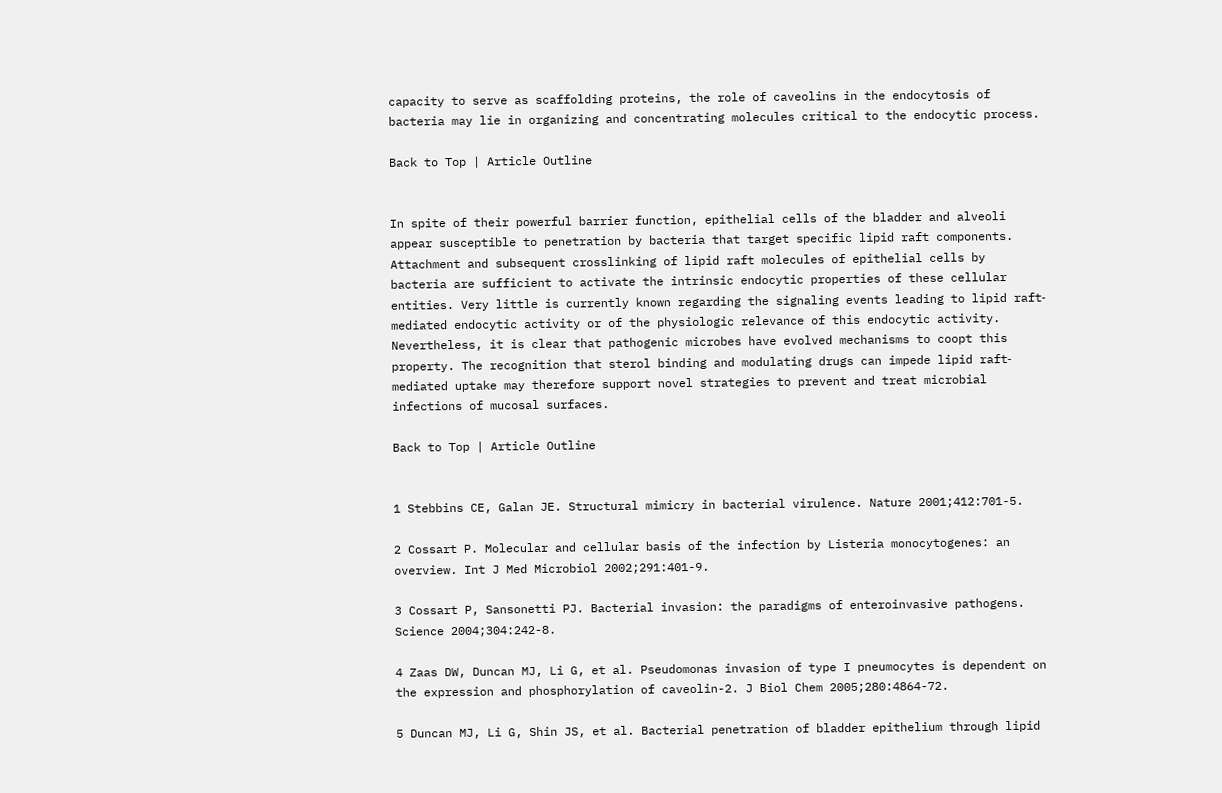capacity to serve as scaffolding proteins, the role of caveolins in the endocytosis of bacteria may lie in organizing and concentrating molecules critical to the endocytic process.

Back to Top | Article Outline


In spite of their powerful barrier function, epithelial cells of the bladder and alveoli appear susceptible to penetration by bacteria that target specific lipid raft components. Attachment and subsequent crosslinking of lipid raft molecules of epithelial cells by bacteria are sufficient to activate the intrinsic endocytic properties of these cellular entities. Very little is currently known regarding the signaling events leading to lipid raft‐mediated endocytic activity or of the physiologic relevance of this endocytic activity. Nevertheless, it is clear that pathogenic microbes have evolved mechanisms to coopt this property. The recognition that sterol binding and modulating drugs can impede lipid raft‐mediated uptake may therefore support novel strategies to prevent and treat microbial infections of mucosal surfaces.

Back to Top | Article Outline


1 Stebbins CE, Galan JE. Structural mimicry in bacterial virulence. Nature 2001;412:701-5.

2 Cossart P. Molecular and cellular basis of the infection by Listeria monocytogenes: an overview. Int J Med Microbiol 2002;291:401-9.

3 Cossart P, Sansonetti PJ. Bacterial invasion: the paradigms of enteroinvasive pathogens. Science 2004;304:242-8.

4 Zaas DW, Duncan MJ, Li G, et al. Pseudomonas invasion of type I pneumocytes is dependent on the expression and phosphorylation of caveolin-2. J Biol Chem 2005;280:4864-72.

5 Duncan MJ, Li G, Shin JS, et al. Bacterial penetration of bladder epithelium through lipid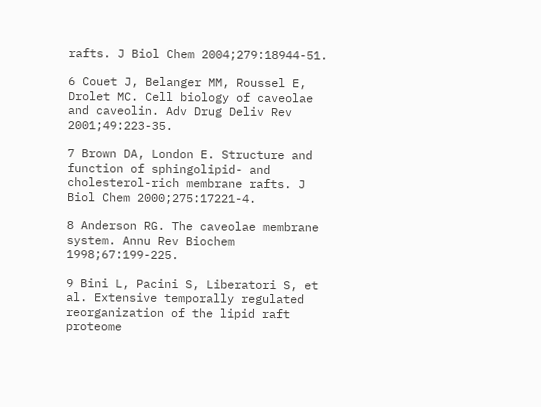rafts. J Biol Chem 2004;279:18944-51.

6 Couet J, Belanger MM, Roussel E, Drolet MC. Cell biology of caveolae and caveolin. Adv Drug Deliv Rev 2001;49:223-35.

7 Brown DA, London E. Structure and function of sphingolipid- and cholesterol-rich membrane rafts. J Biol Chem 2000;275:17221-4.

8 Anderson RG. The caveolae membrane system. Annu Rev Biochem 1998;67:199-225.

9 Bini L, Pacini S, Liberatori S, et al. Extensive temporally regulated reorganization of the lipid raft proteome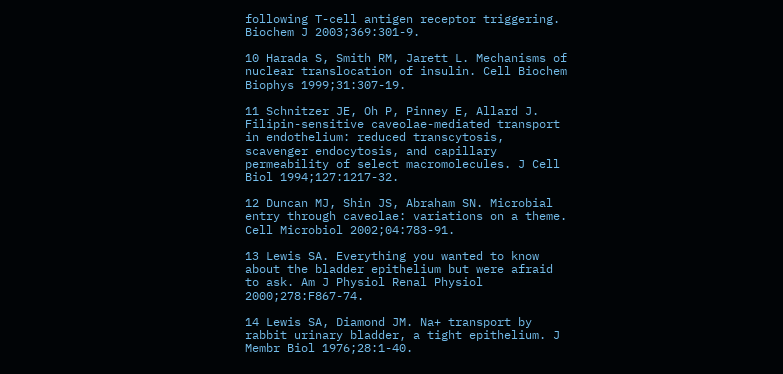following T-cell antigen receptor triggering. Biochem J 2003;369:301-9.

10 Harada S, Smith RM, Jarett L. Mechanisms of nuclear translocation of insulin. Cell Biochem Biophys 1999;31:307-19.

11 Schnitzer JE, Oh P, Pinney E, Allard J. Filipin-sensitive caveolae-mediated transport in endothelium: reduced transcytosis, scavenger endocytosis, and capillary permeability of select macromolecules. J Cell Biol 1994;127:1217-32.

12 Duncan MJ, Shin JS, Abraham SN. Microbial entry through caveolae: variations on a theme. Cell Microbiol 2002;04:783-91.

13 Lewis SA. Everything you wanted to know about the bladder epithelium but were afraid to ask. Am J Physiol Renal Physiol 2000;278:F867-74.

14 Lewis SA, Diamond JM. Na+ transport by rabbit urinary bladder, a tight epithelium. J Membr Biol 1976;28:1-40.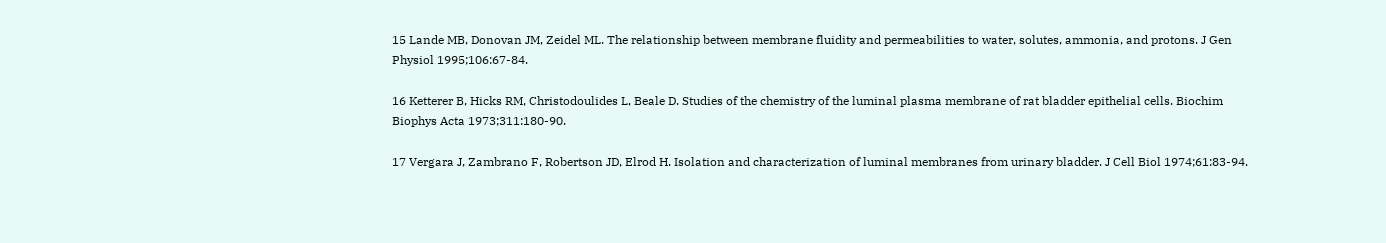15 Lande MB, Donovan JM, Zeidel ML. The relationship between membrane fluidity and permeabilities to water, solutes, ammonia, and protons. J Gen Physiol 1995;106:67-84.

16 Ketterer B, Hicks RM, Christodoulides L, Beale D. Studies of the chemistry of the luminal plasma membrane of rat bladder epithelial cells. Biochim Biophys Acta 1973;311:180-90.

17 Vergara J, Zambrano F, Robertson JD, Elrod H. Isolation and characterization of luminal membranes from urinary bladder. J Cell Biol 1974;61:83-94.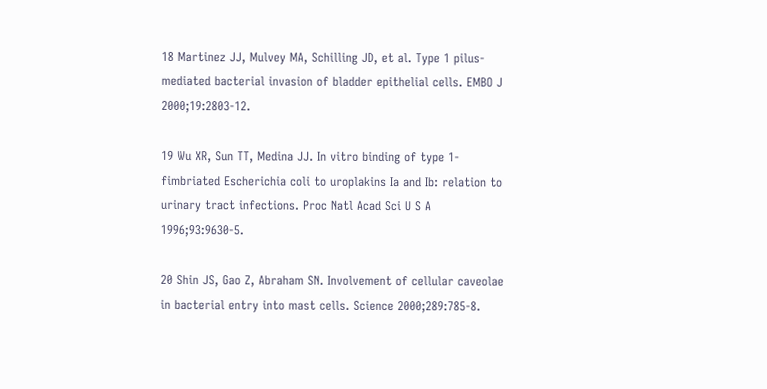18 Martinez JJ, Mulvey MA, Schilling JD, et al. Type 1 pilus-mediated bacterial invasion of bladder epithelial cells. EMBO J 2000;19:2803-12.

19 Wu XR, Sun TT, Medina JJ. In vitro binding of type 1-fimbriated Escherichia coli to uroplakins Ia and Ib: relation to urinary tract infections. Proc Natl Acad Sci U S A 1996;93:9630-5.

20 Shin JS, Gao Z, Abraham SN. Involvement of cellular caveolae in bacterial entry into mast cells. Science 2000;289:785-8.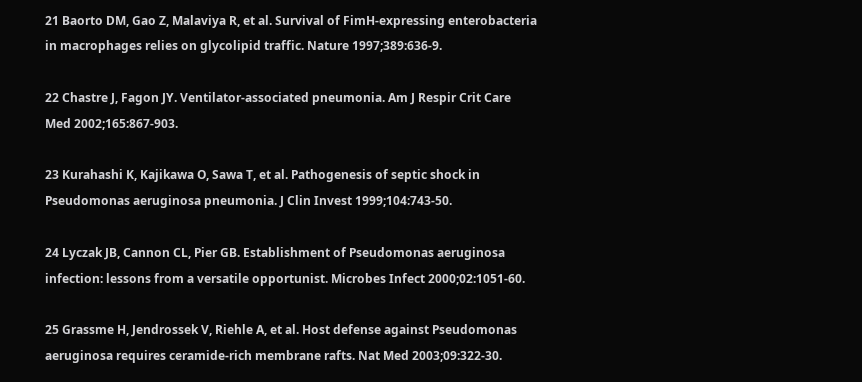21 Baorto DM, Gao Z, Malaviya R, et al. Survival of FimH-expressing enterobacteria in macrophages relies on glycolipid traffic. Nature 1997;389:636-9.

22 Chastre J, Fagon JY. Ventilator-associated pneumonia. Am J Respir Crit Care Med 2002;165:867-903.

23 Kurahashi K, Kajikawa O, Sawa T, et al. Pathogenesis of septic shock in Pseudomonas aeruginosa pneumonia. J Clin Invest 1999;104:743-50.

24 Lyczak JB, Cannon CL, Pier GB. Establishment of Pseudomonas aeruginosa infection: lessons from a versatile opportunist. Microbes Infect 2000;02:1051-60.

25 Grassme H, Jendrossek V, Riehle A, et al. Host defense against Pseudomonas aeruginosa requires ceramide-rich membrane rafts. Nat Med 2003;09:322-30.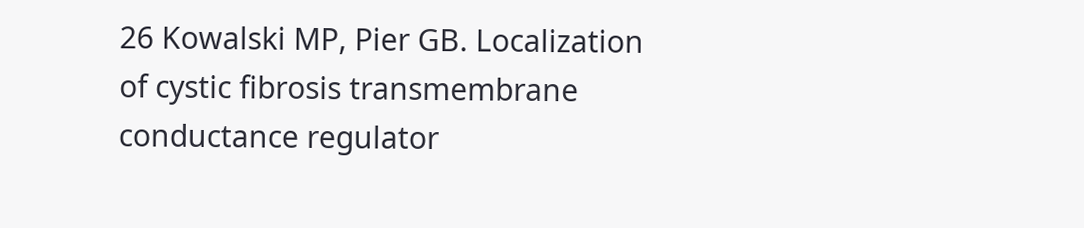26 Kowalski MP, Pier GB. Localization of cystic fibrosis transmembrane conductance regulator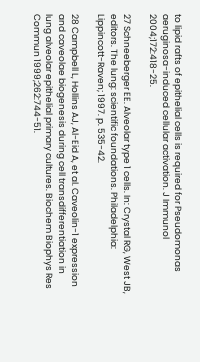to lipid rafts of epithelial cells is required for Pseudomonas aeruginosa-induced cellular activation. J Immunol 2004;172:418-25.

27 Schneeberger EE. Alveolar type 1 cells. In: Crystal RG, West JB, editors. The lung: scientific foundations. Philadelphia: Lippincott-Raven; 1997. p. 535-42.

28 Campbell L, Hollins AJ, Al-Eid A, et al. Caveolin-1 expression and caveolae biogenesis during cell transdifferentiation in lung alveolar epithelial primary cultures. Biochem Biophys Res Commun 1999;262:744-51.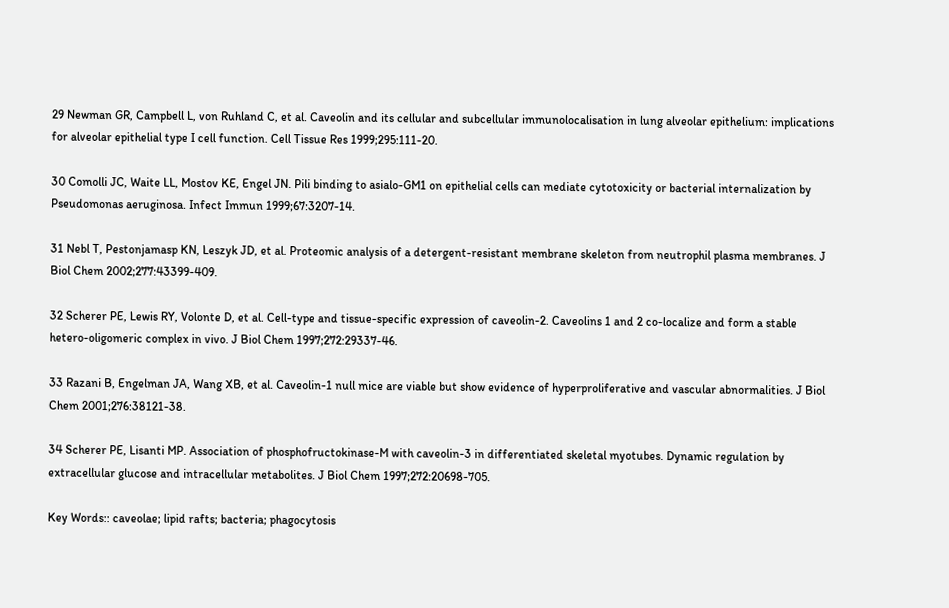29 Newman GR, Campbell L, von Ruhland C, et al. Caveolin and its cellular and subcellular immunolocalisation in lung alveolar epithelium: implications for alveolar epithelial type I cell function. Cell Tissue Res 1999;295:111-20.

30 Comolli JC, Waite LL, Mostov KE, Engel JN. Pili binding to asialo-GM1 on epithelial cells can mediate cytotoxicity or bacterial internalization by Pseudomonas aeruginosa. Infect Immun 1999;67:3207-14.

31 Nebl T, Pestonjamasp KN, Leszyk JD, et al. Proteomic analysis of a detergent-resistant membrane skeleton from neutrophil plasma membranes. J Biol Chem 2002;277:43399-409.

32 Scherer PE, Lewis RY, Volonte D, et al. Cell-type and tissue-specific expression of caveolin-2. Caveolins 1 and 2 co-localize and form a stable hetero-oligomeric complex in vivo. J Biol Chem 1997;272:29337-46.

33 Razani B, Engelman JA, Wang XB, et al. Caveolin-1 null mice are viable but show evidence of hyperproliferative and vascular abnormalities. J Biol Chem 2001;276:38121-38.

34 Scherer PE, Lisanti MP. Association of phosphofructokinase-M with caveolin-3 in differentiated skeletal myotubes. Dynamic regulation by extracellular glucose and intracellular metabolites. J Biol Chem 1997;272:20698-705.

Key Words:: caveolae; lipid rafts; bacteria; phagocytosis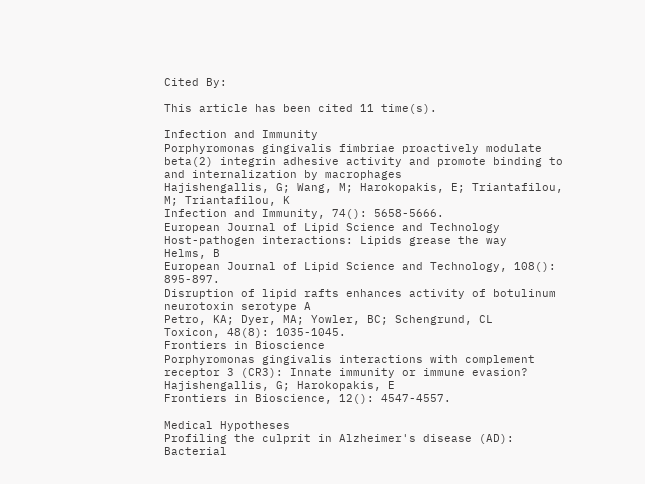Cited By:

This article has been cited 11 time(s).

Infection and Immunity
Porphyromonas gingivalis fimbriae proactively modulate beta(2) integrin adhesive activity and promote binding to and internalization by macrophages
Hajishengallis, G; Wang, M; Harokopakis, E; Triantafilou, M; Triantafilou, K
Infection and Immunity, 74(): 5658-5666.
European Journal of Lipid Science and Technology
Host-pathogen interactions: Lipids grease the way
Helms, B
European Journal of Lipid Science and Technology, 108(): 895-897.
Disruption of lipid rafts enhances activity of botulinum neurotoxin serotype A
Petro, KA; Dyer, MA; Yowler, BC; Schengrund, CL
Toxicon, 48(8): 1035-1045.
Frontiers in Bioscience
Porphyromonas gingivalis interactions with complement receptor 3 (CR3): Innate immunity or immune evasion?
Hajishengallis, G; Harokopakis, E
Frontiers in Bioscience, 12(): 4547-4557.

Medical Hypotheses
Profiling the culprit in Alzheimer's disease (AD): Bacterial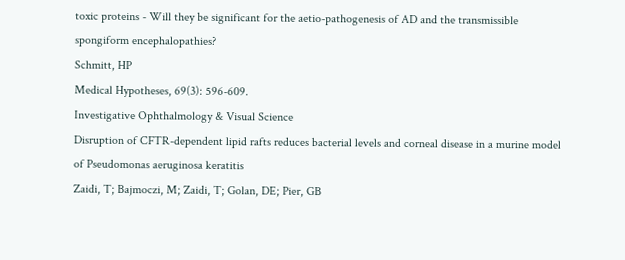toxic proteins - Will they be significant for the aetio-pathogenesis of AD and the transmissible spongiform encephalopathies?
Schmitt, HP
Medical Hypotheses, 69(3): 596-609.
Investigative Ophthalmology & Visual Science
Disruption of CFTR-dependent lipid rafts reduces bacterial levels and corneal disease in a murine model of Pseudomonas aeruginosa keratitis
Zaidi, T; Bajmoczi, M; Zaidi, T; Golan, DE; Pier, GB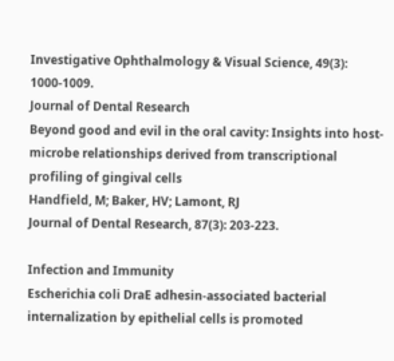Investigative Ophthalmology & Visual Science, 49(3): 1000-1009.
Journal of Dental Research
Beyond good and evil in the oral cavity: Insights into host-microbe relationships derived from transcriptional profiling of gingival cells
Handfield, M; Baker, HV; Lamont, RJ
Journal of Dental Research, 87(3): 203-223.

Infection and Immunity
Escherichia coli DraE adhesin-associated bacterial internalization by epithelial cells is promoted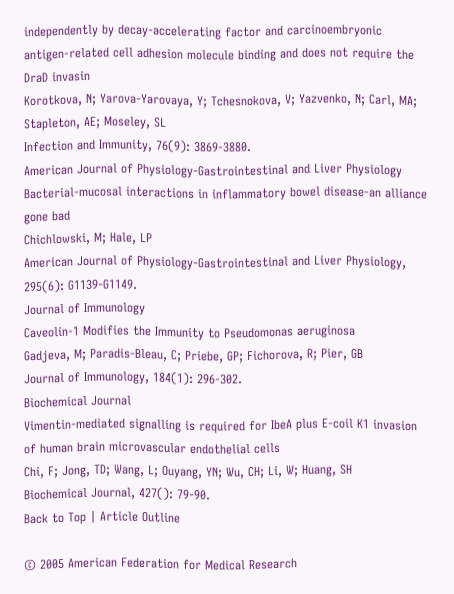independently by decay-accelerating factor and carcinoembryonic antigen-related cell adhesion molecule binding and does not require the DraD invasin
Korotkova, N; Yarova-Yarovaya, Y; Tchesnokova, V; Yazvenko, N; Carl, MA; Stapleton, AE; Moseley, SL
Infection and Immunity, 76(9): 3869-3880.
American Journal of Physiology-Gastrointestinal and Liver Physiology
Bacterial-mucosal interactions in inflammatory bowel disease-an alliance gone bad
Chichlowski, M; Hale, LP
American Journal of Physiology-Gastrointestinal and Liver Physiology, 295(6): G1139-G1149.
Journal of Immunology
Caveolin-1 Modifies the Immunity to Pseudomonas aeruginosa
Gadjeva, M; Paradis-Bleau, C; Priebe, GP; Fichorova, R; Pier, GB
Journal of Immunology, 184(1): 296-302.
Biochemical Journal
Vimentin-mediated signalling is required for IbeA plus E-coil K1 invasion of human brain microvascular endothelial cells
Chi, F; Jong, TD; Wang, L; Ouyang, YN; Wu, CH; Li, W; Huang, SH
Biochemical Journal, 427(): 79-90.
Back to Top | Article Outline

© 2005 American Federation for Medical Research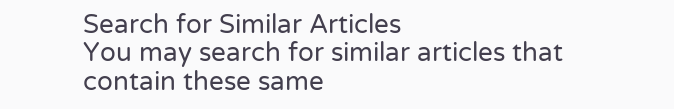Search for Similar Articles
You may search for similar articles that contain these same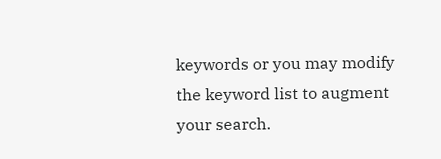keywords or you may modify the keyword list to augment your search.